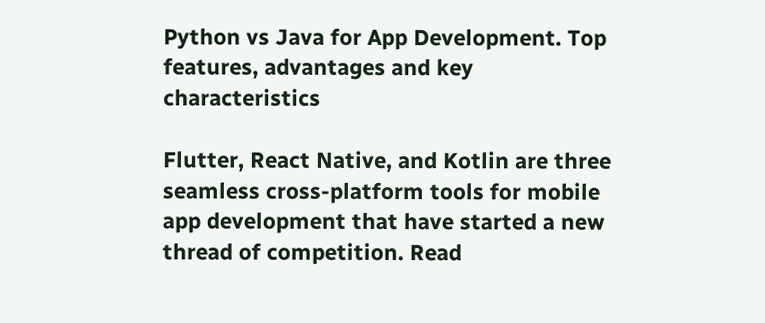Python vs Java for App Development. Top features, advantages and key characteristics

Flutter, React Native, and Kotlin are three seamless cross-platform tools for mobile app development that have started a new thread of competition. Read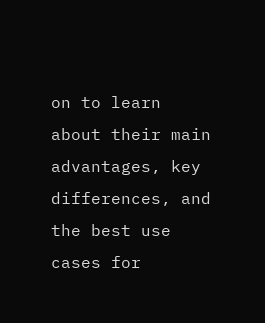on to learn about their main advantages, key differences, and the best use cases for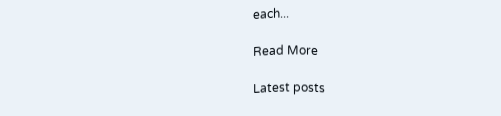each...

Read More

Latest posts